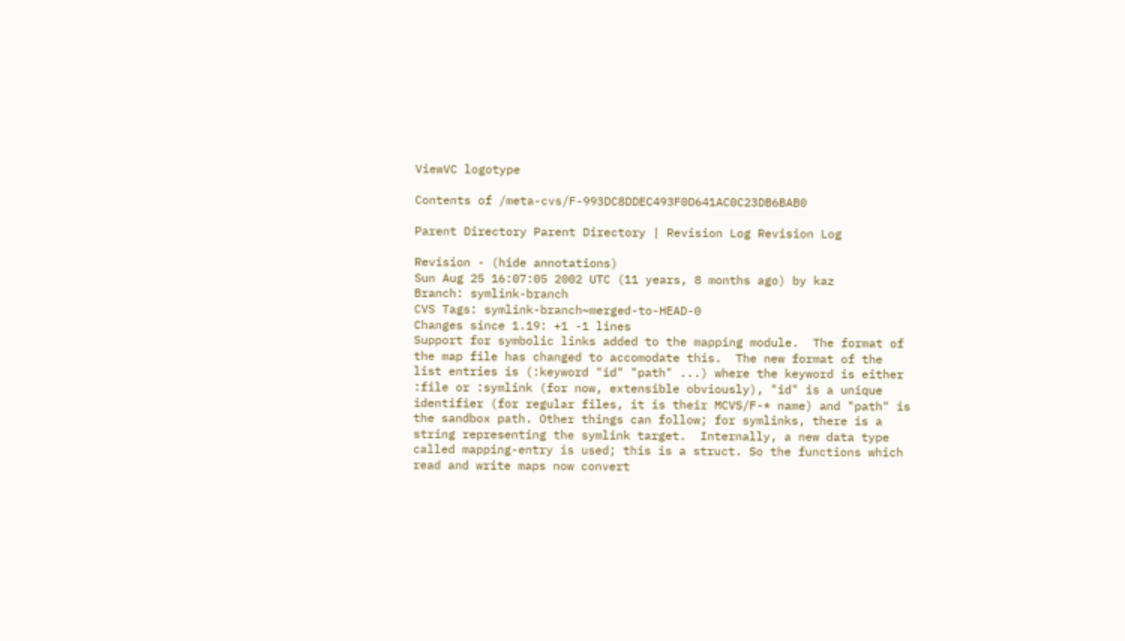ViewVC logotype

Contents of /meta-cvs/F-993DC8DDEC493F0D641AC0C23DB6BAB0

Parent Directory Parent Directory | Revision Log Revision Log

Revision - (hide annotations)
Sun Aug 25 16:07:05 2002 UTC (11 years, 8 months ago) by kaz
Branch: symlink-branch
CVS Tags: symlink-branch~merged-to-HEAD-0
Changes since 1.19: +1 -1 lines
Support for symbolic links added to the mapping module.  The format of
the map file has changed to accomodate this.  The new format of the
list entries is (:keyword "id" "path" ...) where the keyword is either
:file or :symlink (for now, extensible obviously), "id" is a unique
identifier (for regular files, it is their MCVS/F-* name) and "path" is
the sandbox path. Other things can follow; for symlinks, there is a
string representing the symlink target.  Internally, a new data type
called mapping-entry is used; this is a struct. So the functions which
read and write maps now convert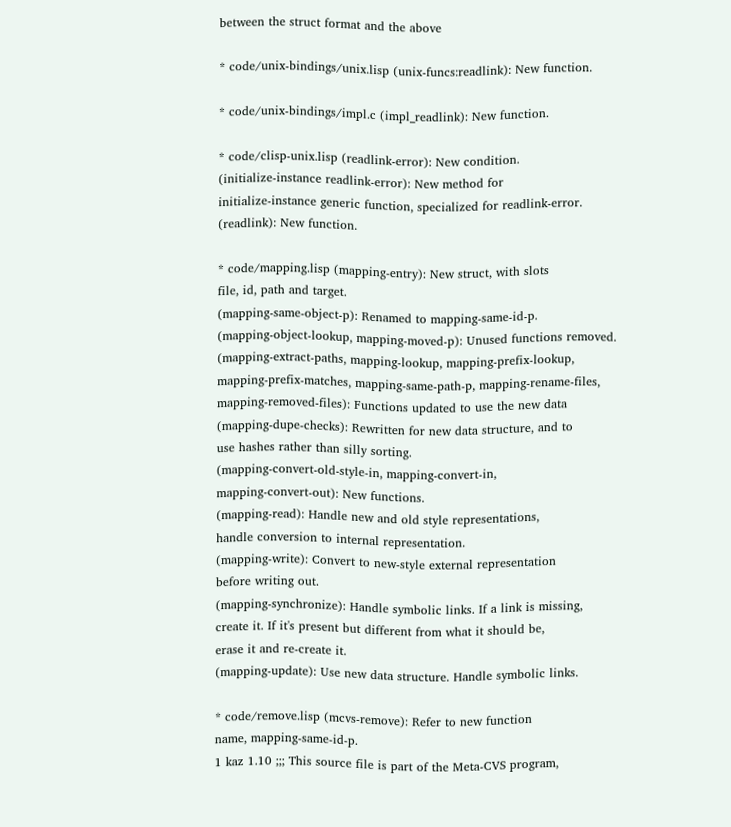between the struct format and the above

* code/unix-bindings/unix.lisp (unix-funcs:readlink): New function.

* code/unix-bindings/impl.c (impl_readlink): New function.

* code/clisp-unix.lisp (readlink-error): New condition.
(initialize-instance readlink-error): New method for
initialize-instance generic function, specialized for readlink-error.
(readlink): New function.

* code/mapping.lisp (mapping-entry): New struct, with slots
file, id, path and target.
(mapping-same-object-p): Renamed to mapping-same-id-p.
(mapping-object-lookup, mapping-moved-p): Unused functions removed.
(mapping-extract-paths, mapping-lookup, mapping-prefix-lookup,
mapping-prefix-matches, mapping-same-path-p, mapping-rename-files,
mapping-removed-files): Functions updated to use the new data
(mapping-dupe-checks): Rewritten for new data structure, and to
use hashes rather than silly sorting.
(mapping-convert-old-style-in, mapping-convert-in,
mapping-convert-out): New functions.
(mapping-read): Handle new and old style representations,
handle conversion to internal representation.
(mapping-write): Convert to new-style external representation
before writing out.
(mapping-synchronize): Handle symbolic links. If a link is missing,
create it. If it's present but different from what it should be,
erase it and re-create it.
(mapping-update): Use new data structure. Handle symbolic links.

* code/remove.lisp (mcvs-remove): Refer to new function
name, mapping-same-id-p.
1 kaz 1.10 ;;; This source file is part of the Meta-CVS program,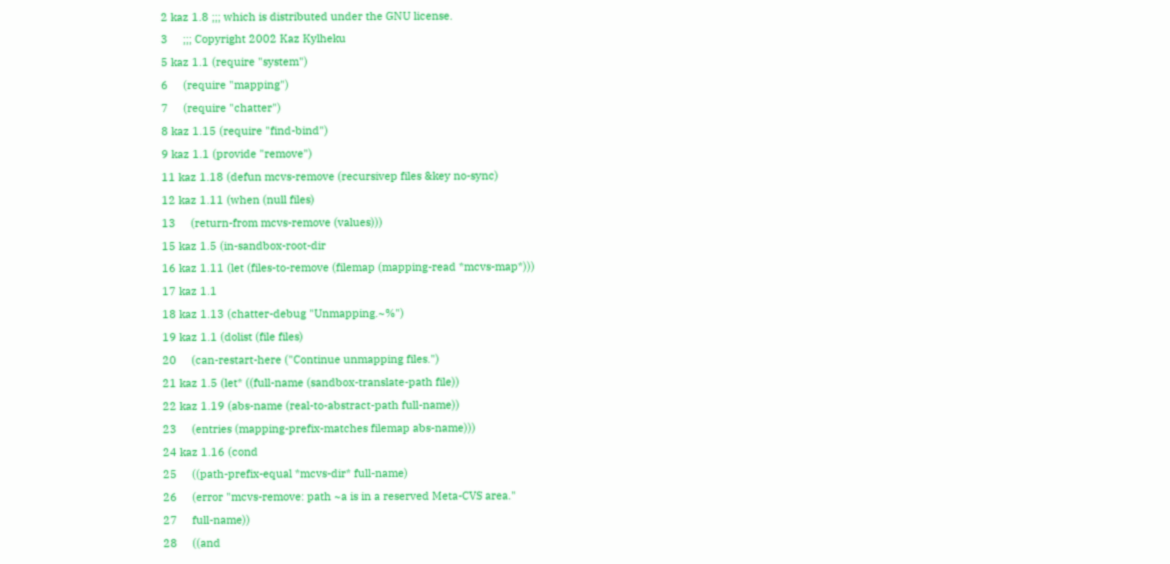2 kaz 1.8 ;;; which is distributed under the GNU license.
3     ;;; Copyright 2002 Kaz Kylheku
5 kaz 1.1 (require "system")
6     (require "mapping")
7     (require "chatter")
8 kaz 1.15 (require "find-bind")
9 kaz 1.1 (provide "remove")
11 kaz 1.18 (defun mcvs-remove (recursivep files &key no-sync)
12 kaz 1.11 (when (null files)
13     (return-from mcvs-remove (values)))
15 kaz 1.5 (in-sandbox-root-dir
16 kaz 1.11 (let (files-to-remove (filemap (mapping-read *mcvs-map*)))
17 kaz 1.1
18 kaz 1.13 (chatter-debug "Unmapping.~%")
19 kaz 1.1 (dolist (file files)
20     (can-restart-here ("Continue unmapping files.")
21 kaz 1.5 (let* ((full-name (sandbox-translate-path file))
22 kaz 1.19 (abs-name (real-to-abstract-path full-name))
23     (entries (mapping-prefix-matches filemap abs-name)))
24 kaz 1.16 (cond
25     ((path-prefix-equal *mcvs-dir* full-name)
26     (error "mcvs-remove: path ~a is in a reserved Meta-CVS area."
27     full-name))
28     ((and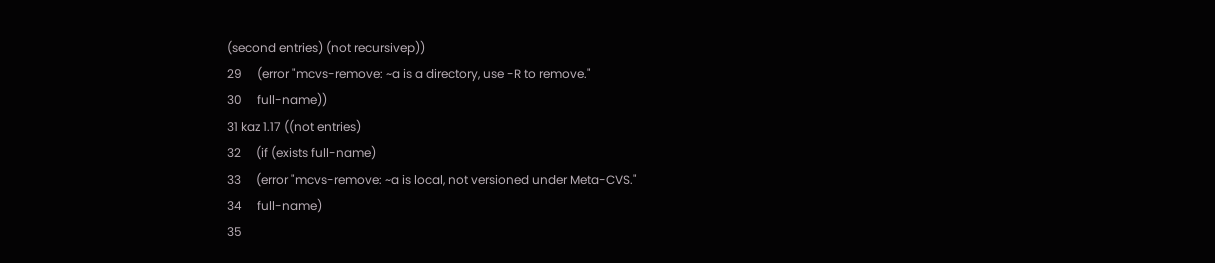(second entries) (not recursivep))
29     (error "mcvs-remove: ~a is a directory, use -R to remove."
30     full-name))
31 kaz 1.17 ((not entries)
32     (if (exists full-name)
33     (error "mcvs-remove: ~a is local, not versioned under Meta-CVS."
34     full-name)
35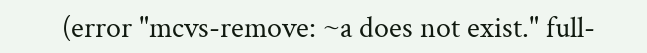(error "mcvs-remove: ~a does not exist." full-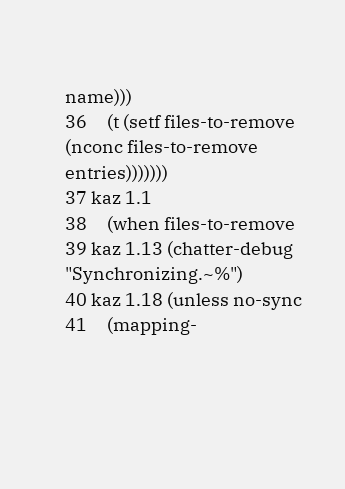name)))
36     (t (setf files-to-remove (nconc files-to-remove entries)))))))
37 kaz 1.1
38     (when files-to-remove
39 kaz 1.13 (chatter-debug "Synchronizing.~%")
40 kaz 1.18 (unless no-sync
41     (mapping-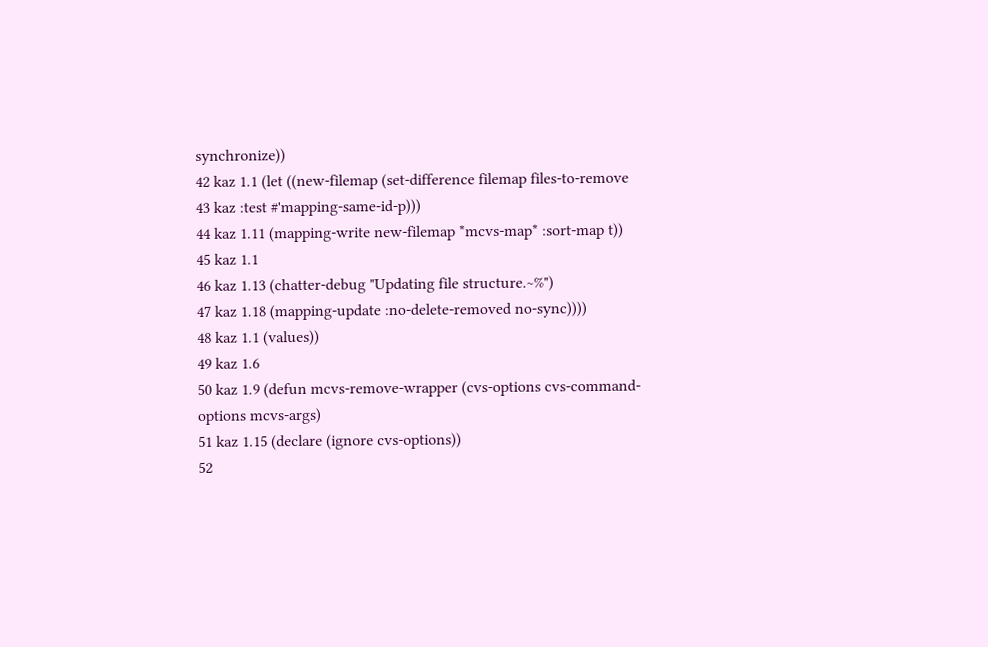synchronize))
42 kaz 1.1 (let ((new-filemap (set-difference filemap files-to-remove
43 kaz :test #'mapping-same-id-p)))
44 kaz 1.11 (mapping-write new-filemap *mcvs-map* :sort-map t))
45 kaz 1.1
46 kaz 1.13 (chatter-debug "Updating file structure.~%")
47 kaz 1.18 (mapping-update :no-delete-removed no-sync))))
48 kaz 1.1 (values))
49 kaz 1.6
50 kaz 1.9 (defun mcvs-remove-wrapper (cvs-options cvs-command-options mcvs-args)
51 kaz 1.15 (declare (ignore cvs-options))
52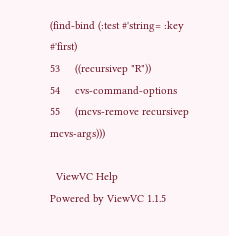(find-bind (:test #'string= :key #'first)
53     ((recursivep "R"))
54     cvs-command-options
55     (mcvs-remove recursivep mcvs-args)))

  ViewVC Help
Powered by ViewVC 1.1.5